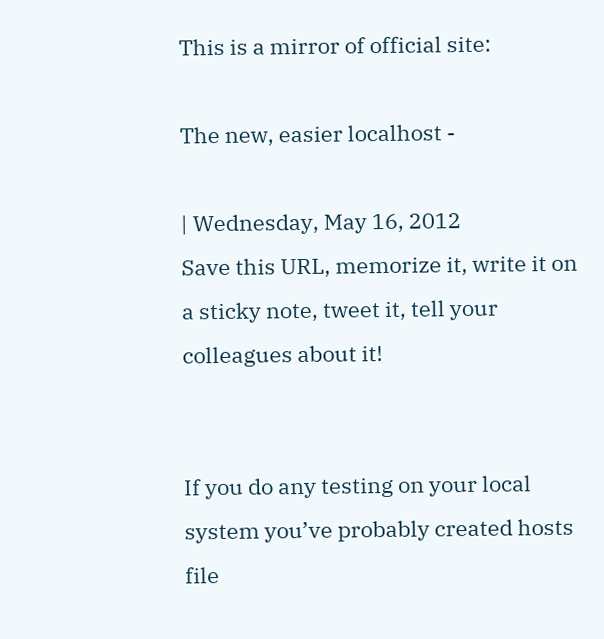This is a mirror of official site:

The new, easier localhost -

| Wednesday, May 16, 2012
Save this URL, memorize it, write it on a sticky note, tweet it, tell your colleagues about it!


If you do any testing on your local system you’ve probably created hosts file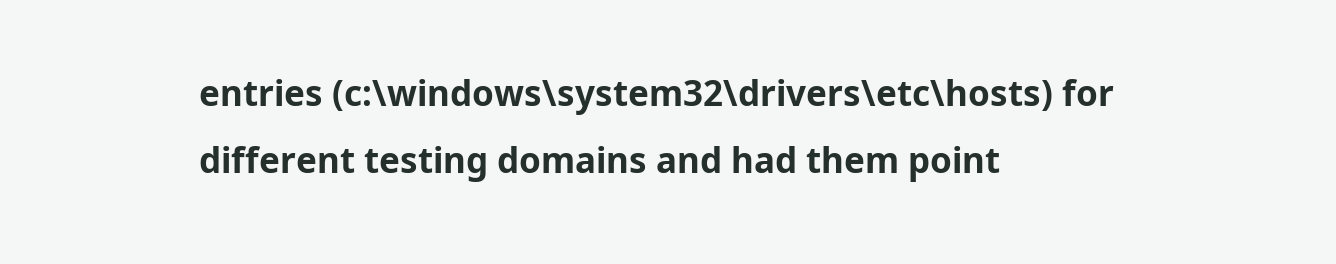entries (c:\windows\system32\drivers\etc\hosts) for different testing domains and had them point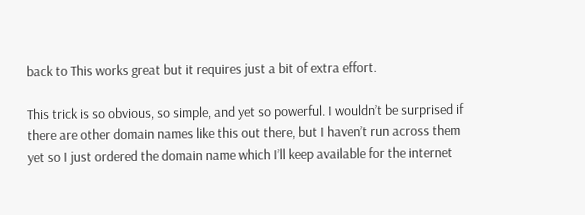back to This works great but it requires just a bit of extra effort.

This trick is so obvious, so simple, and yet so powerful. I wouldn’t be surprised if there are other domain names like this out there, but I haven’t run across them yet so I just ordered the domain name which I’ll keep available for the internet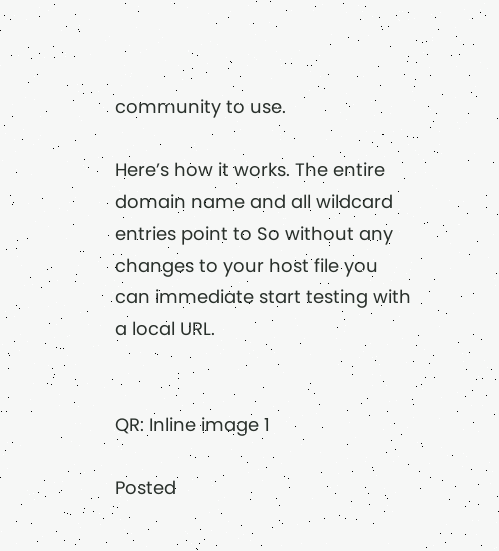community to use.

Here’s how it works. The entire domain name and all wildcard entries point to So without any changes to your host file you can immediate start testing with a local URL.


QR: Inline image 1

Posted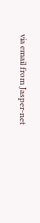via email from Jasper-net